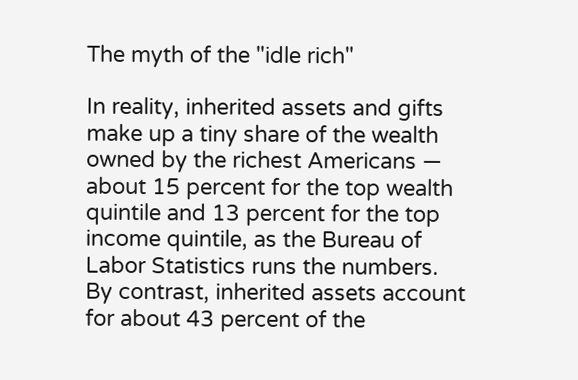The myth of the "idle rich"

In reality, inherited assets and gifts make up a tiny share of the wealth owned by the richest Americans — about 15 percent for the top wealth quintile and 13 percent for the top income quintile, as the Bureau of Labor Statistics runs the numbers. By contrast, inherited assets account for about 43 percent of the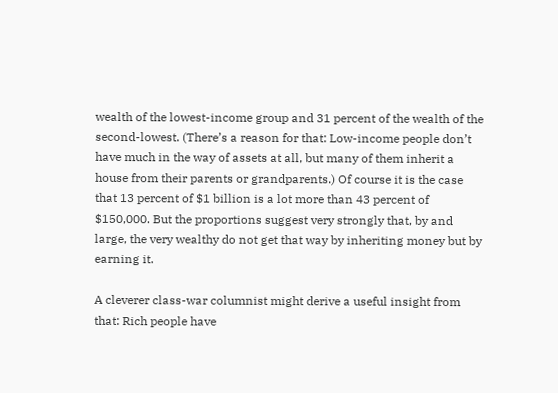wealth of the lowest-income group and 31 percent of the wealth of the second-lowest. (There’s a reason for that: Low-income people don’t have much in the way of assets at all, but many of them inherit a house from their parents or grandparents.) Of course it is the case that 13 percent of $1 billion is a lot more than 43 percent of $150,000. But the proportions suggest very strongly that, by and large, the very wealthy do not get that way by inheriting money but by earning it.

A cleverer class-war columnist might derive a useful insight from that: Rich people have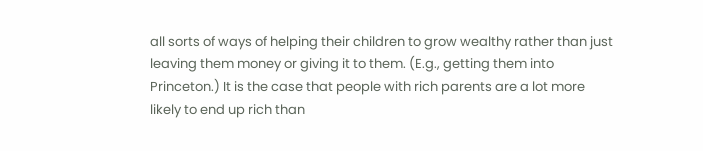all sorts of ways of helping their children to grow wealthy rather than just leaving them money or giving it to them. (E.g., getting them into Princeton.) It is the case that people with rich parents are a lot more likely to end up rich than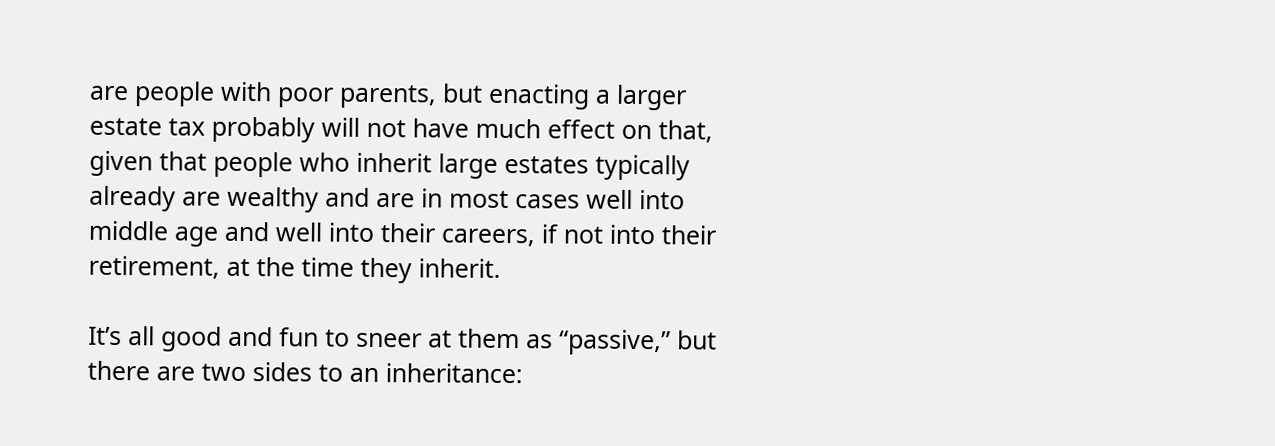are people with poor parents, but enacting a larger estate tax probably will not have much effect on that, given that people who inherit large estates typically already are wealthy and are in most cases well into middle age and well into their careers, if not into their retirement, at the time they inherit.

It’s all good and fun to sneer at them as “passive,” but there are two sides to an inheritance: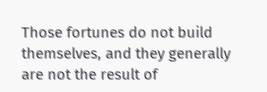Those fortunes do not build themselves, and they generally are not the result of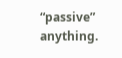“passive” anything.